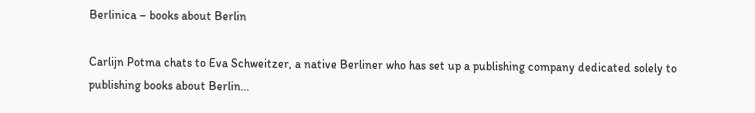Berlinica – books about Berlin

Carlijn Potma chats to Eva Schweitzer, a native Berliner who has set up a publishing company dedicated solely to publishing books about Berlin…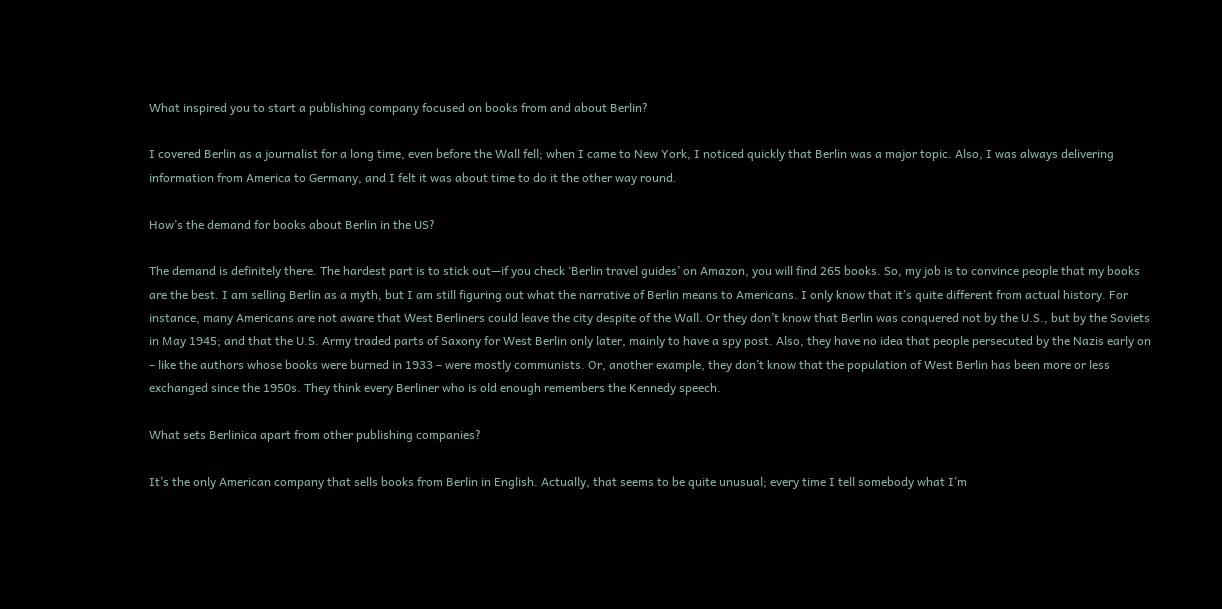What inspired you to start a publishing company focused on books from and about Berlin?

I covered Berlin as a journalist for a long time, even before the Wall fell; when I came to New York, I noticed quickly that Berlin was a major topic. Also, I was always delivering information from America to Germany, and I felt it was about time to do it the other way round.

How’s the demand for books about Berlin in the US?

The demand is definitely there. The hardest part is to stick out—if you check ‘Berlin travel guides’ on Amazon, you will find 265 books. So, my job is to convince people that my books are the best. I am selling Berlin as a myth, but I am still figuring out what the narrative of Berlin means to Americans. I only know that it’s quite different from actual history. For instance, many Americans are not aware that West Berliners could leave the city despite of the Wall. Or they don’t know that Berlin was conquered not by the U.S., but by the Soviets in May 1945; and that the U.S. Army traded parts of Saxony for West Berlin only later, mainly to have a spy post. Also, they have no idea that people persecuted by the Nazis early on – like the authors whose books were burned in 1933 – were mostly communists. Or, another example, they don’t know that the population of West Berlin has been more or less exchanged since the 1950s. They think every Berliner who is old enough remembers the Kennedy speech.

What sets Berlinica apart from other publishing companies?

It’s the only American company that sells books from Berlin in English. Actually, that seems to be quite unusual; every time I tell somebody what I’m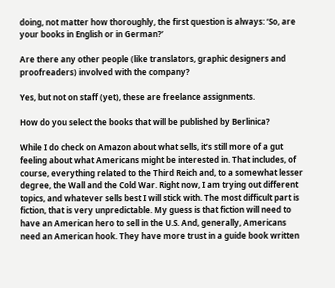doing, not matter how thoroughly, the first question is always: ‘So, are your books in English or in German?’

Are there any other people (like translators, graphic designers and proofreaders) involved with the company?

Yes, but not on staff (yet), these are freelance assignments.

How do you select the books that will be published by Berlinica?

While I do check on Amazon about what sells, it’s still more of a gut feeling about what Americans might be interested in. That includes, of course, everything related to the Third Reich and, to a somewhat lesser degree, the Wall and the Cold War. Right now, I am trying out different topics, and whatever sells best I will stick with. The most difficult part is fiction, that is very unpredictable. My guess is that fiction will need to have an American hero to sell in the U.S. And, generally, Americans need an American hook. They have more trust in a guide book written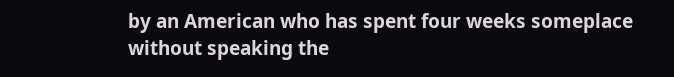by an American who has spent four weeks someplace without speaking the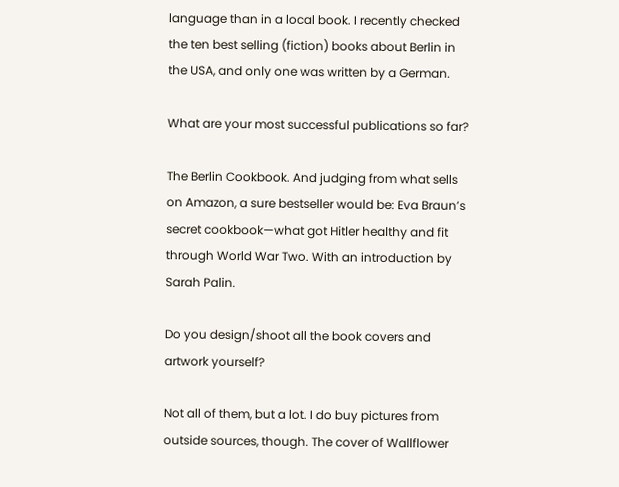language than in a local book. I recently checked the ten best selling (fiction) books about Berlin in the USA, and only one was written by a German.

What are your most successful publications so far?

The Berlin Cookbook. And judging from what sells on Amazon, a sure bestseller would be: Eva Braun’s secret cookbook—what got Hitler healthy and fit through World War Two. With an introduction by Sarah Palin.

Do you design/shoot all the book covers and artwork yourself?

Not all of them, but a lot. I do buy pictures from outside sources, though. The cover of Wallflower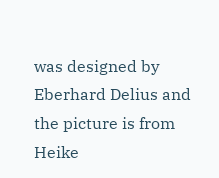was designed by Eberhard Delius and the picture is from Heike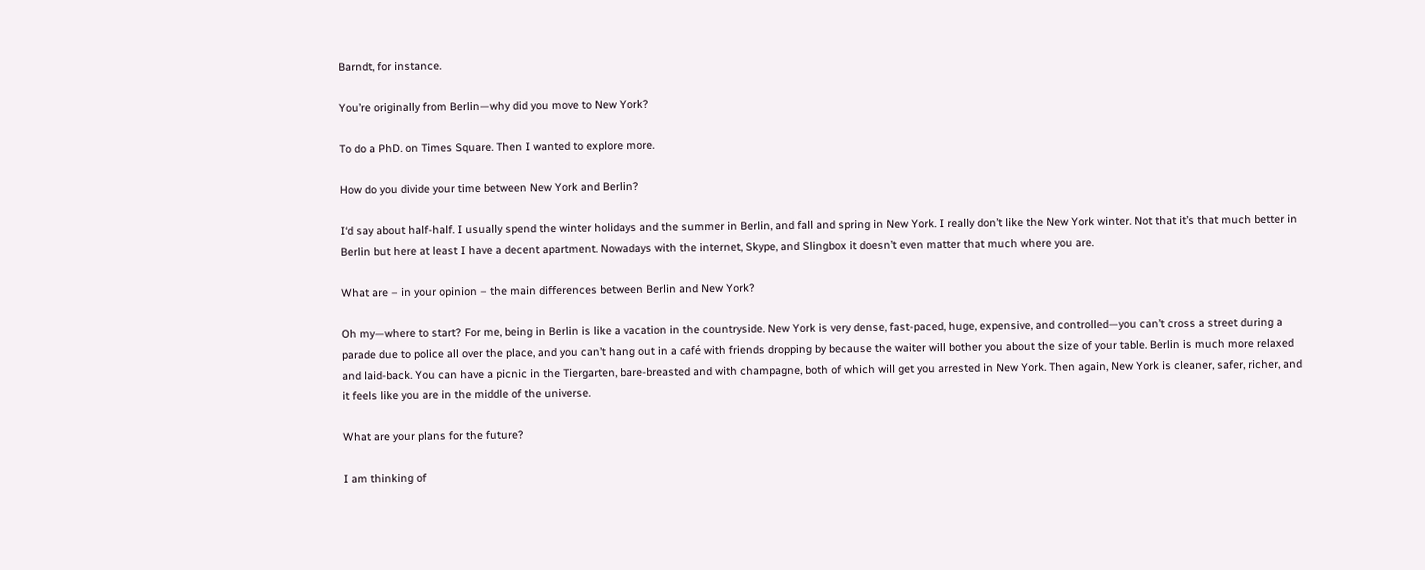Barndt, for instance.

You’re originally from Berlin—why did you move to New York?

To do a PhD. on Times Square. Then I wanted to explore more.

How do you divide your time between New York and Berlin?

I‘d say about half-half. I usually spend the winter holidays and the summer in Berlin, and fall and spring in New York. I really don’t like the New York winter. Not that it’s that much better in Berlin but here at least I have a decent apartment. Nowadays with the internet, Skype, and Slingbox it doesn’t even matter that much where you are.

What are – in your opinion – the main differences between Berlin and New York?

Oh my—where to start? For me, being in Berlin is like a vacation in the countryside. New York is very dense, fast-paced, huge, expensive, and controlled—you can’t cross a street during a parade due to police all over the place, and you can’t hang out in a café with friends dropping by because the waiter will bother you about the size of your table. Berlin is much more relaxed and laid-back. You can have a picnic in the Tiergarten, bare-breasted and with champagne, both of which will get you arrested in New York. Then again, New York is cleaner, safer, richer, and it feels like you are in the middle of the universe.

What are your plans for the future?

I am thinking of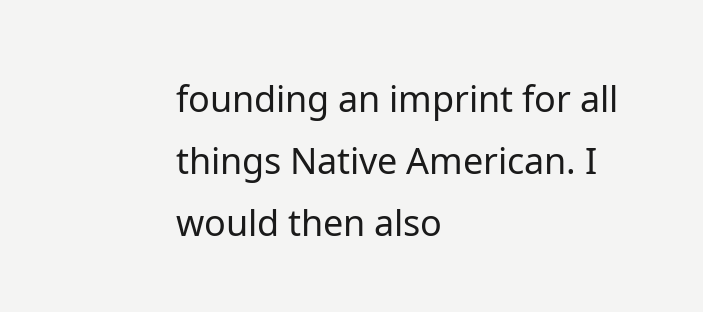founding an imprint for all things Native American. I would then also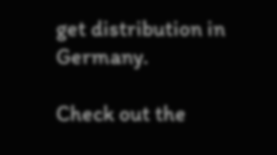get distribution in Germany.

Check out the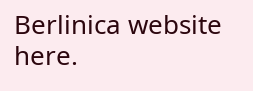Berlinica website here.